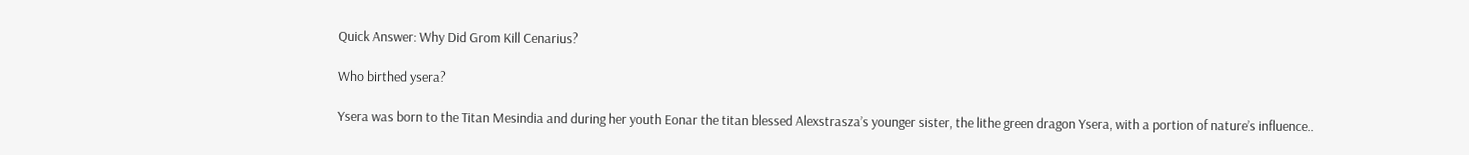Quick Answer: Why Did Grom Kill Cenarius?

Who birthed ysera?

Ysera was born to the Titan Mesindia and during her youth Eonar the titan blessed Alexstrasza’s younger sister, the lithe green dragon Ysera, with a portion of nature’s influence..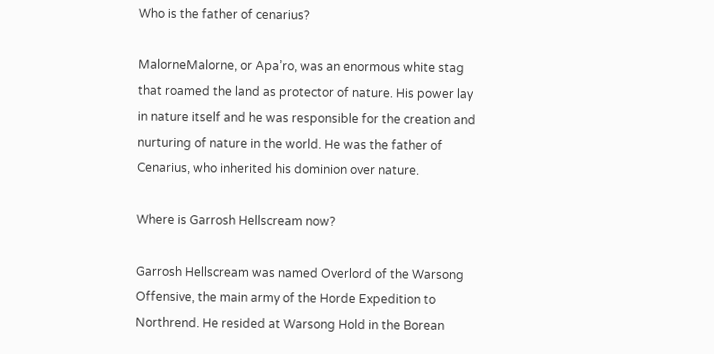Who is the father of cenarius?

MalorneMalorne, or Apa’ro, was an enormous white stag that roamed the land as protector of nature. His power lay in nature itself and he was responsible for the creation and nurturing of nature in the world. He was the father of Cenarius, who inherited his dominion over nature.

Where is Garrosh Hellscream now?

Garrosh Hellscream was named Overlord of the Warsong Offensive, the main army of the Horde Expedition to Northrend. He resided at Warsong Hold in the Borean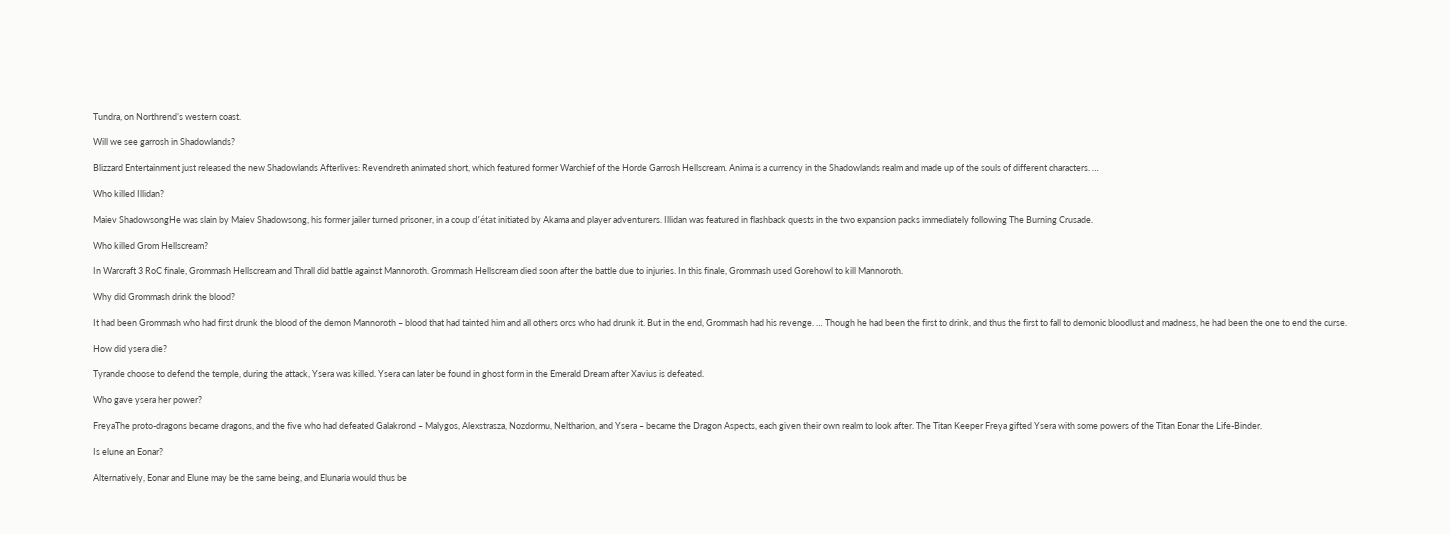Tundra, on Northrend’s western coast.

Will we see garrosh in Shadowlands?

Blizzard Entertainment just released the new Shadowlands Afterlives: Revendreth animated short, which featured former Warchief of the Horde Garrosh Hellscream. Anima is a currency in the Shadowlands realm and made up of the souls of different characters. …

Who killed Illidan?

Maiev ShadowsongHe was slain by Maiev Shadowsong, his former jailer turned prisoner, in a coup d’état initiated by Akama and player adventurers. Illidan was featured in flashback quests in the two expansion packs immediately following The Burning Crusade.

Who killed Grom Hellscream?

In Warcraft 3 RoC finale, Grommash Hellscream and Thrall did battle against Mannoroth. Grommash Hellscream died soon after the battle due to injuries. In this finale, Grommash used Gorehowl to kill Mannoroth.

Why did Grommash drink the blood?

It had been Grommash who had first drunk the blood of the demon Mannoroth – blood that had tainted him and all others orcs who had drunk it. But in the end, Grommash had his revenge. … Though he had been the first to drink, and thus the first to fall to demonic bloodlust and madness, he had been the one to end the curse.

How did ysera die?

Tyrande choose to defend the temple, during the attack, Ysera was killed. Ysera can later be found in ghost form in the Emerald Dream after Xavius is defeated.

Who gave ysera her power?

FreyaThe proto-dragons became dragons, and the five who had defeated Galakrond – Malygos, Alexstrasza, Nozdormu, Neltharion, and Ysera – became the Dragon Aspects, each given their own realm to look after. The Titan Keeper Freya gifted Ysera with some powers of the Titan Eonar the Life-Binder.

Is elune an Eonar?

Alternatively, Eonar and Elune may be the same being, and Elunaria would thus be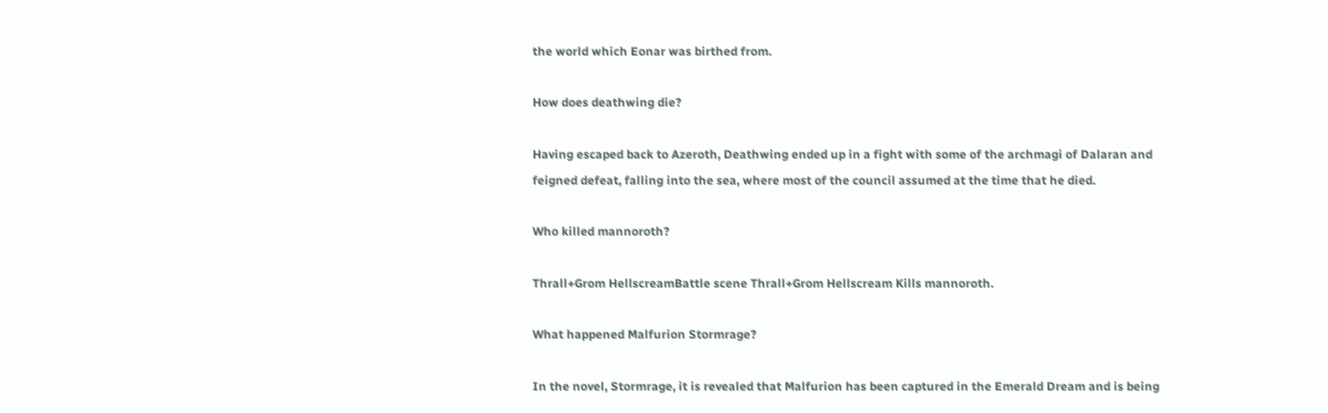the world which Eonar was birthed from.

How does deathwing die?

Having escaped back to Azeroth, Deathwing ended up in a fight with some of the archmagi of Dalaran and feigned defeat, falling into the sea, where most of the council assumed at the time that he died.

Who killed mannoroth?

Thrall+Grom HellscreamBattle scene Thrall+Grom Hellscream Kills mannoroth.

What happened Malfurion Stormrage?

In the novel, Stormrage, it is revealed that Malfurion has been captured in the Emerald Dream and is being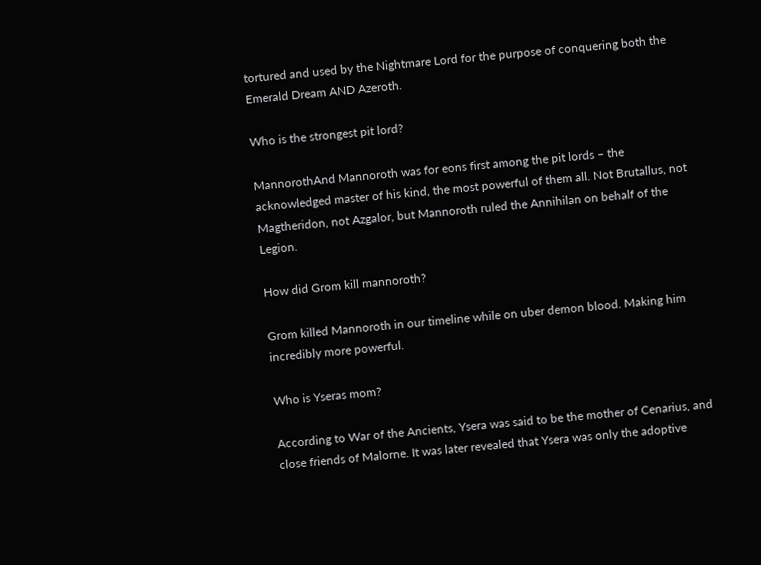tortured and used by the Nightmare Lord for the purpose of conquering both the Emerald Dream AND Azeroth.

Who is the strongest pit lord?

MannorothAnd Mannoroth was for eons first among the pit lords – the acknowledged master of his kind, the most powerful of them all. Not Brutallus, not Magtheridon, not Azgalor, but Mannoroth ruled the Annihilan on behalf of the Legion.

How did Grom kill mannoroth?

Grom killed Mannoroth in our timeline while on uber demon blood. Making him incredibly more powerful.

Who is Yseras mom?

According to War of the Ancients, Ysera was said to be the mother of Cenarius, and close friends of Malorne. It was later revealed that Ysera was only the adoptive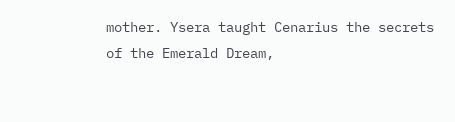mother. Ysera taught Cenarius the secrets of the Emerald Dream,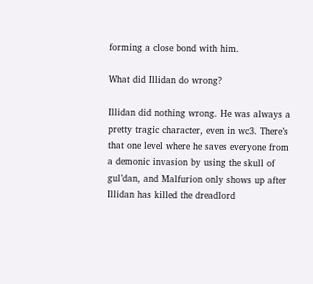forming a close bond with him.

What did Illidan do wrong?

Illidan did nothing wrong. He was always a pretty tragic character, even in wc3. There’s that one level where he saves everyone from a demonic invasion by using the skull of gul’dan, and Malfurion only shows up after Illidan has killed the dreadlord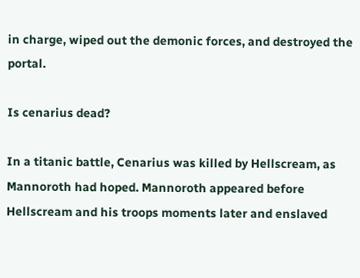in charge, wiped out the demonic forces, and destroyed the portal.

Is cenarius dead?

In a titanic battle, Cenarius was killed by Hellscream, as Mannoroth had hoped. Mannoroth appeared before Hellscream and his troops moments later and enslaved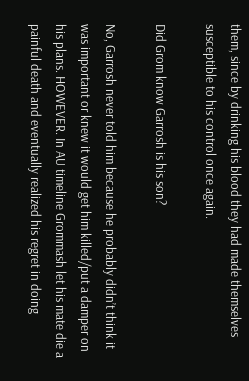them, since by drinking his blood they had made themselves susceptible to his control once again.

Did Grom know Garrosh is his son?

No, Garrosh never told him because he probably didn’t think it was important or knew it would get him killed/put a damper on his plans. HOWEVER. In AU timeline Grommash let his mate die a painful death and eventually realized his regret in doing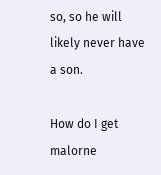so, so he will likely never have a son.

How do I get malorne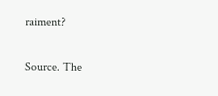raiment?

Source. The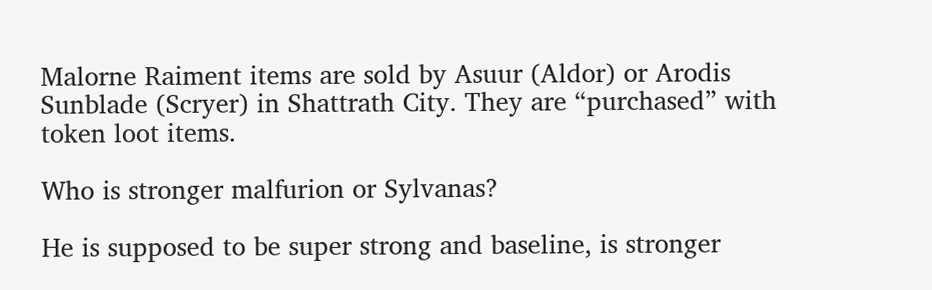Malorne Raiment items are sold by Asuur (Aldor) or Arodis Sunblade (Scryer) in Shattrath City. They are “purchased” with token loot items.

Who is stronger malfurion or Sylvanas?

He is supposed to be super strong and baseline, is stronger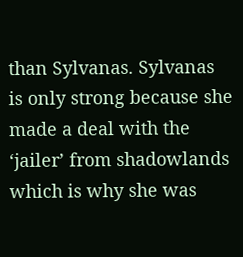than Sylvanas. Sylvanas is only strong because she made a deal with the ‘jailer’ from shadowlands which is why she was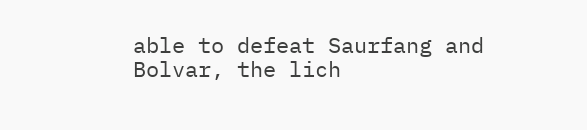able to defeat Saurfang and Bolvar, the lich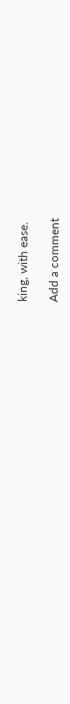king, with ease.

Add a comment